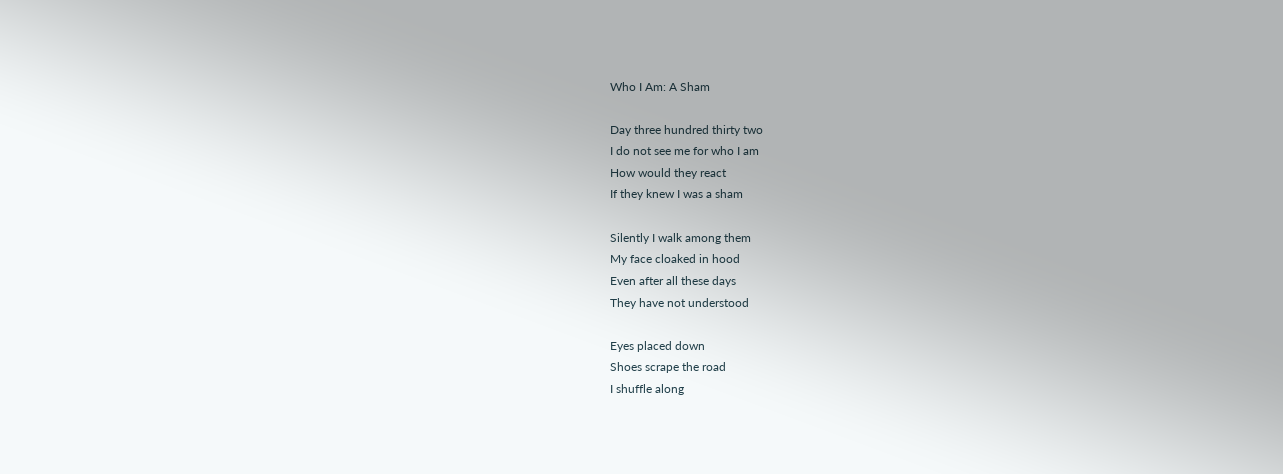Who I Am: A Sham

Day three hundred thirty two
I do not see me for who I am
How would they react
If they knew I was a sham

Silently I walk among them
My face cloaked in hood
Even after all these days
They have not understood

Eyes placed down
Shoes scrape the road
I shuffle along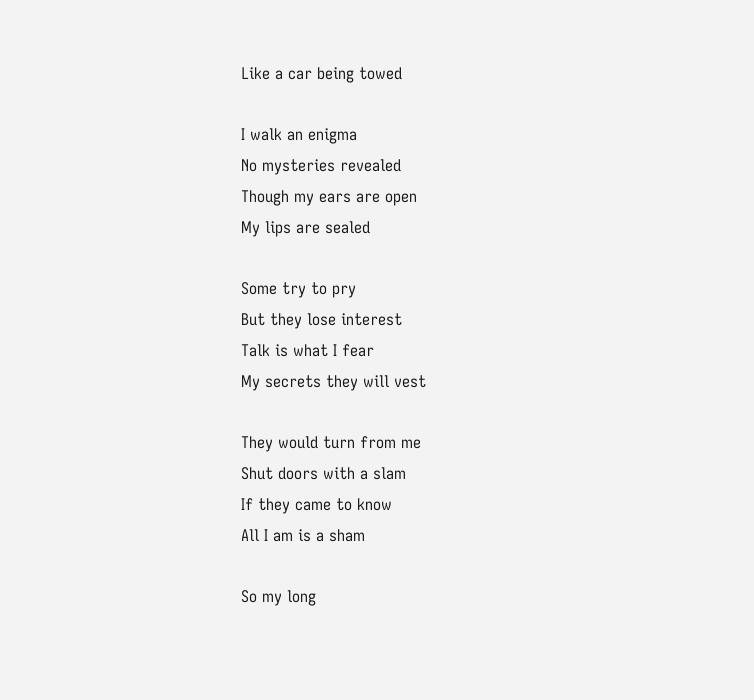Like a car being towed

I walk an enigma
No mysteries revealed
Though my ears are open
My lips are sealed

Some try to pry
But they lose interest
Talk is what I fear
My secrets they will vest

They would turn from me
Shut doors with a slam
If they came to know
All I am is a sham

So my long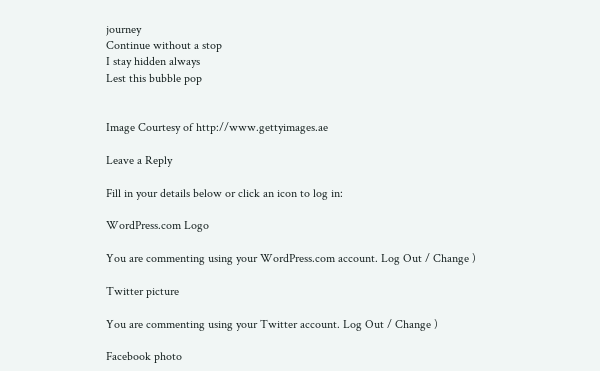journey
Continue without a stop
I stay hidden always
Lest this bubble pop


Image Courtesy of http://www.gettyimages.ae

Leave a Reply

Fill in your details below or click an icon to log in:

WordPress.com Logo

You are commenting using your WordPress.com account. Log Out / Change )

Twitter picture

You are commenting using your Twitter account. Log Out / Change )

Facebook photo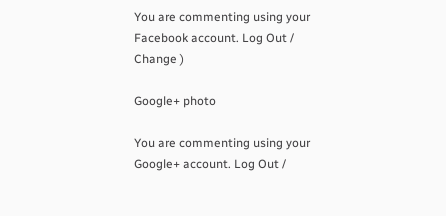You are commenting using your Facebook account. Log Out / Change )

Google+ photo

You are commenting using your Google+ account. Log Out /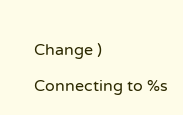Change )

Connecting to %s